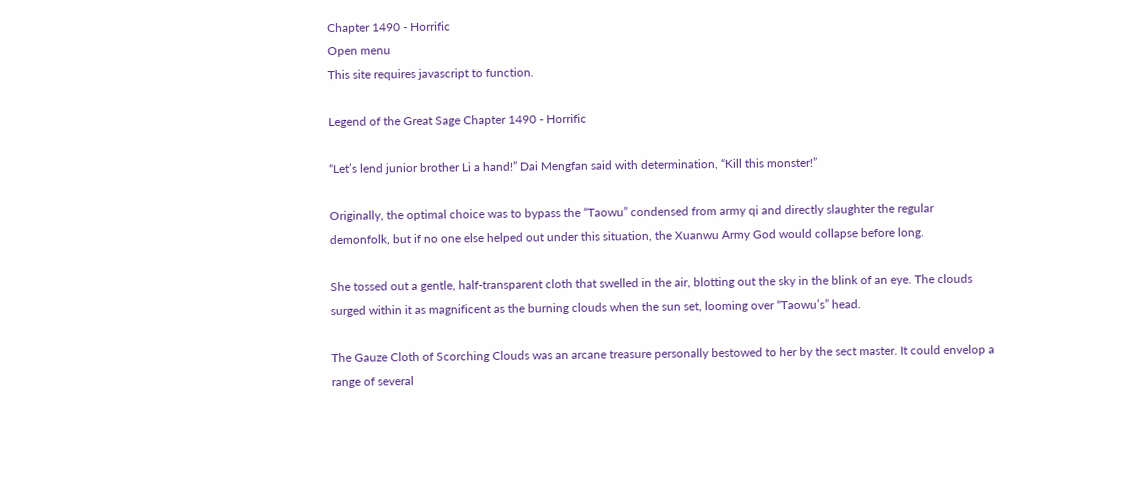Chapter 1490 - Horrific
Open menu
This site requires javascript to function.

Legend of the Great Sage Chapter 1490 - Horrific

“Let’s lend junior brother Li a hand!” Dai Mengfan said with determination, “Kill this monster!”

Originally, the optimal choice was to bypass the “Taowu” condensed from army qi and directly slaughter the regular demonfolk, but if no one else helped out under this situation, the Xuanwu Army God would collapse before long.

She tossed out a gentle, half-transparent cloth that swelled in the air, blotting out the sky in the blink of an eye. The clouds surged within it as magnificent as the burning clouds when the sun set, looming over “Taowu’s” head.

The Gauze Cloth of Scorching Clouds was an arcane treasure personally bestowed to her by the sect master. It could envelop a range of several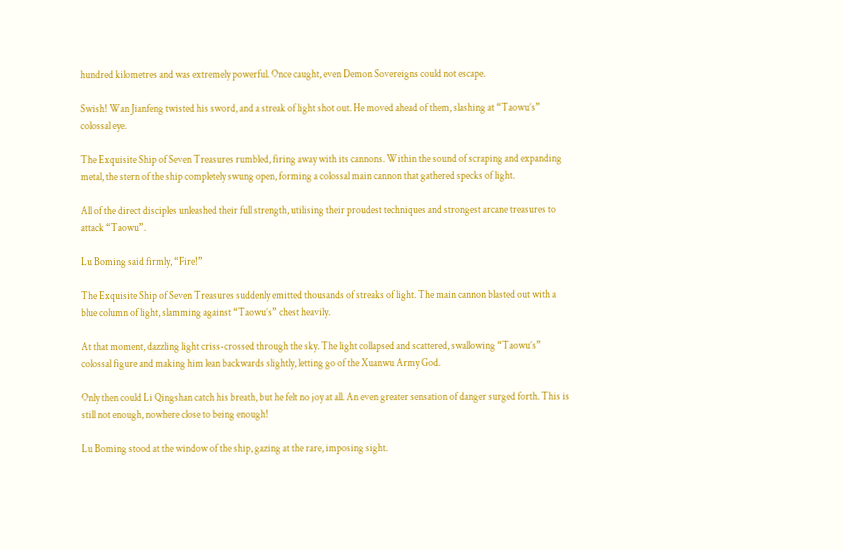hundred kilometres and was extremely powerful. Once caught, even Demon Sovereigns could not escape.

Swish! Wan Jianfeng twisted his sword, and a streak of light shot out. He moved ahead of them, slashing at “Taowu’s” colossal eye.

The Exquisite Ship of Seven Treasures rumbled, firing away with its cannons. Within the sound of scraping and expanding metal, the stern of the ship completely swung open, forming a colossal main cannon that gathered specks of light.

All of the direct disciples unleashed their full strength, utilising their proudest techniques and strongest arcane treasures to attack “Taowu”.

Lu Boming said firmly, “Fire!”

The Exquisite Ship of Seven Treasures suddenly emitted thousands of streaks of light. The main cannon blasted out with a blue column of light, slamming against “Taowu’s” chest heavily.

At that moment, dazzling light criss-crossed through the sky. The light collapsed and scattered, swallowing “Taowu’s” colossal figure and making him lean backwards slightly, letting go of the Xuanwu Army God.

Only then could Li Qingshan catch his breath, but he felt no joy at all. An even greater sensation of danger surged forth. This is still not enough, nowhere close to being enough!

Lu Boming stood at the window of the ship, gazing at the rare, imposing sight.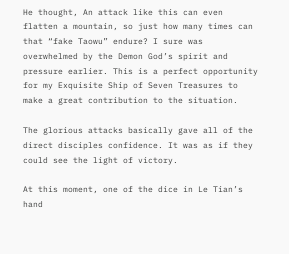He thought, An attack like this can even flatten a mountain, so just how many times can that “fake Taowu” endure? I sure was overwhelmed by the Demon God’s spirit and pressure earlier. This is a perfect opportunity for my Exquisite Ship of Seven Treasures to make a great contribution to the situation.

The glorious attacks basically gave all of the direct disciples confidence. It was as if they could see the light of victory.

At this moment, one of the dice in Le Tian’s hand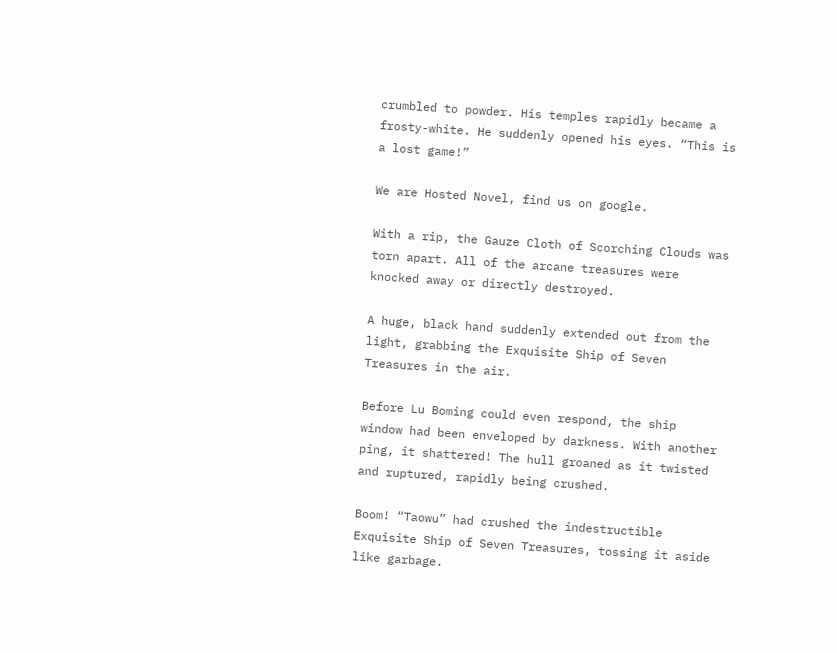crumbled to powder. His temples rapidly became a frosty-white. He suddenly opened his eyes. “This is a lost game!”

We are Hosted Novel, find us on google.

With a rip, the Gauze Cloth of Scorching Clouds was torn apart. All of the arcane treasures were knocked away or directly destroyed.

A huge, black hand suddenly extended out from the light, grabbing the Exquisite Ship of Seven Treasures in the air.

Before Lu Boming could even respond, the ship window had been enveloped by darkness. With another ping, it shattered! The hull groaned as it twisted and ruptured, rapidly being crushed.

Boom! “Taowu” had crushed the indestructible Exquisite Ship of Seven Treasures, tossing it aside like garbage.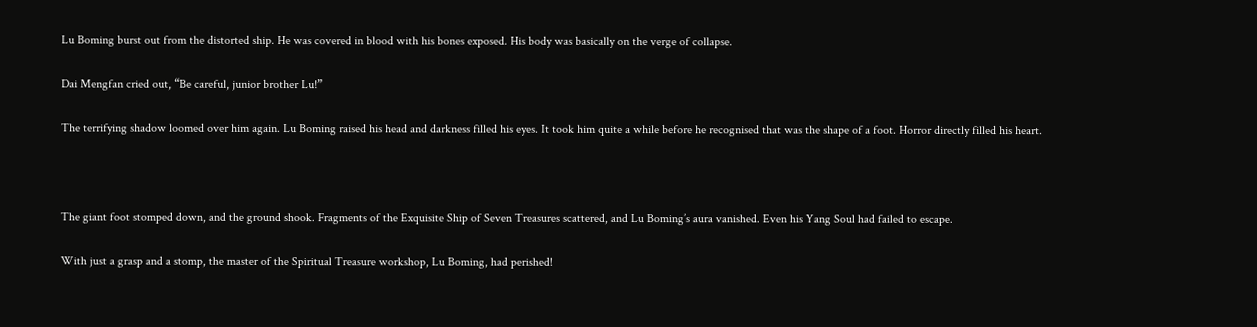Lu Boming burst out from the distorted ship. He was covered in blood with his bones exposed. His body was basically on the verge of collapse.

Dai Mengfan cried out, “Be careful, junior brother Lu!”

The terrifying shadow loomed over him again. Lu Boming raised his head and darkness filled his eyes. It took him quite a while before he recognised that was the shape of a foot. Horror directly filled his heart.



The giant foot stomped down, and the ground shook. Fragments of the Exquisite Ship of Seven Treasures scattered, and Lu Boming’s aura vanished. Even his Yang Soul had failed to escape.

With just a grasp and a stomp, the master of the Spiritual Treasure workshop, Lu Boming, had perished!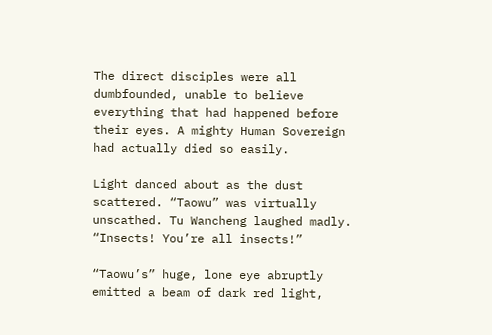The direct disciples were all dumbfounded, unable to believe everything that had happened before their eyes. A mighty Human Sovereign had actually died so easily.

Light danced about as the dust scattered. “Taowu” was virtually unscathed. Tu Wancheng laughed madly. “Insects! You’re all insects!”

“Taowu’s” huge, lone eye abruptly emitted a beam of dark red light,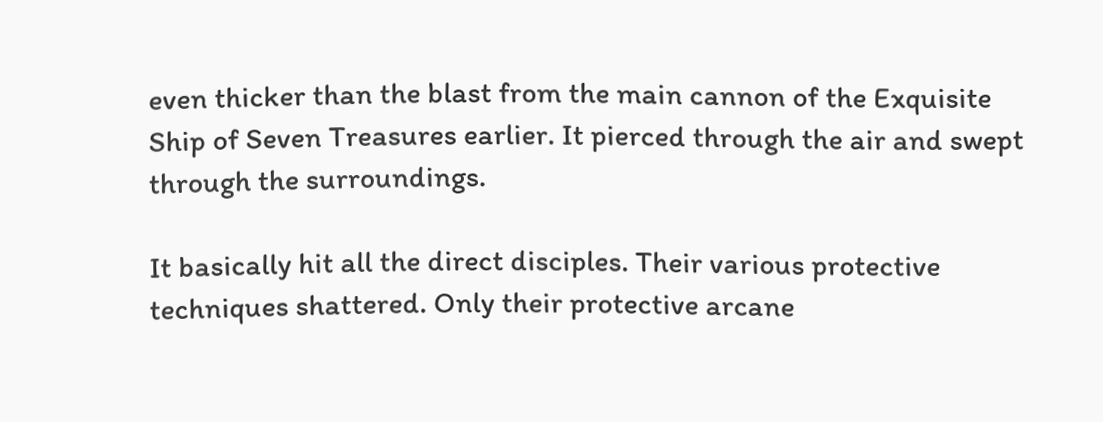even thicker than the blast from the main cannon of the Exquisite Ship of Seven Treasures earlier. It pierced through the air and swept through the surroundings.

It basically hit all the direct disciples. Their various protective techniques shattered. Only their protective arcane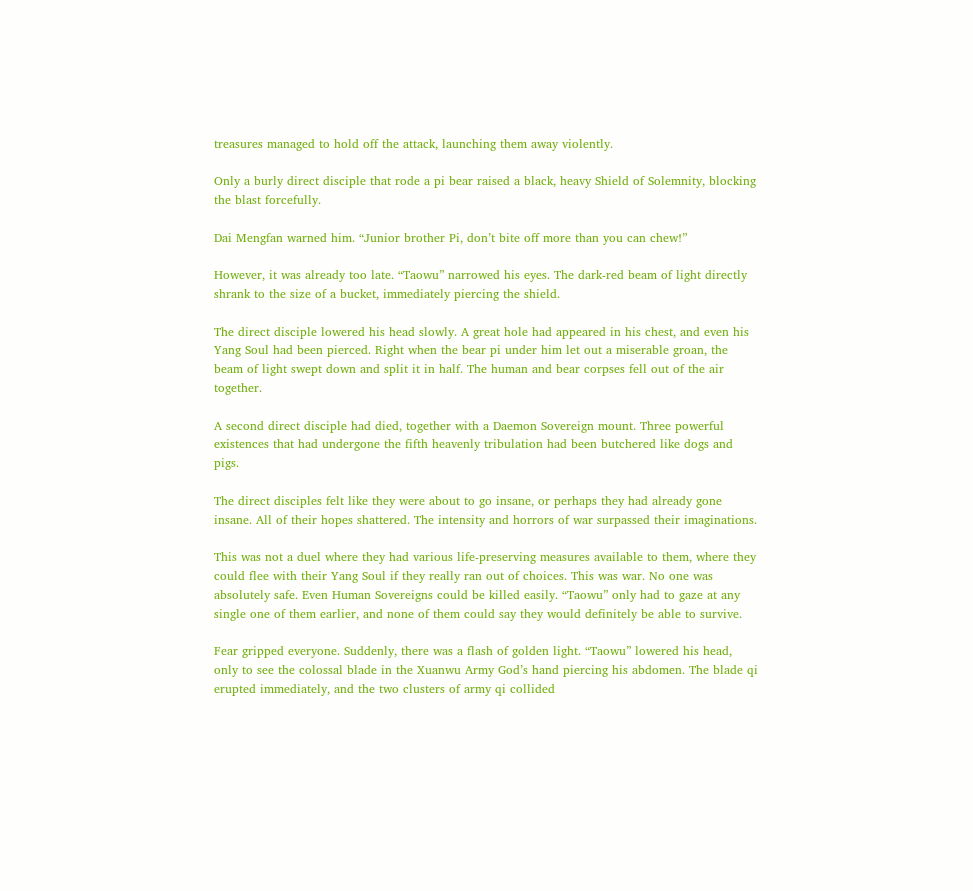treasures managed to hold off the attack, launching them away violently.

Only a burly direct disciple that rode a pi bear raised a black, heavy Shield of Solemnity, blocking the blast forcefully.

Dai Mengfan warned him. “Junior brother Pi, don’t bite off more than you can chew!”

However, it was already too late. “Taowu” narrowed his eyes. The dark-red beam of light directly shrank to the size of a bucket, immediately piercing the shield.

The direct disciple lowered his head slowly. A great hole had appeared in his chest, and even his Yang Soul had been pierced. Right when the bear pi under him let out a miserable groan, the beam of light swept down and split it in half. The human and bear corpses fell out of the air together.

A second direct disciple had died, together with a Daemon Sovereign mount. Three powerful existences that had undergone the fifth heavenly tribulation had been butchered like dogs and pigs.

The direct disciples felt like they were about to go insane, or perhaps they had already gone insane. All of their hopes shattered. The intensity and horrors of war surpassed their imaginations.

This was not a duel where they had various life-preserving measures available to them, where they could flee with their Yang Soul if they really ran out of choices. This was war. No one was absolutely safe. Even Human Sovereigns could be killed easily. “Taowu” only had to gaze at any single one of them earlier, and none of them could say they would definitely be able to survive.

Fear gripped everyone. Suddenly, there was a flash of golden light. “Taowu” lowered his head, only to see the colossal blade in the Xuanwu Army God’s hand piercing his abdomen. The blade qi erupted immediately, and the two clusters of army qi collided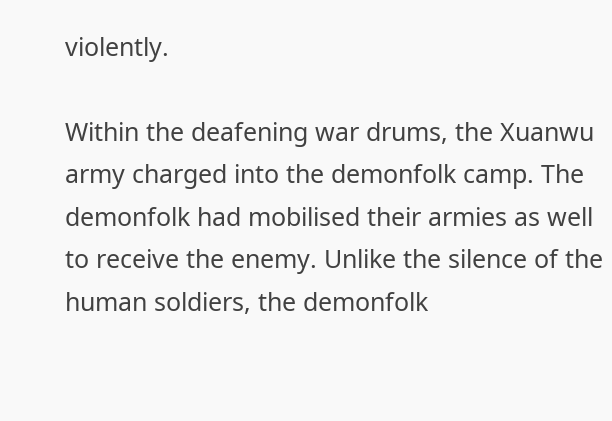violently.

Within the deafening war drums, the Xuanwu army charged into the demonfolk camp. The demonfolk had mobilised their armies as well to receive the enemy. Unlike the silence of the human soldiers, the demonfolk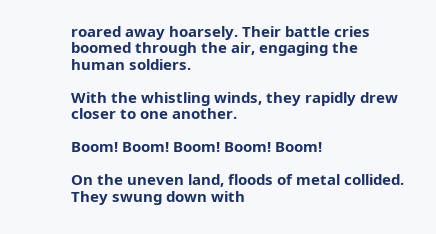roared away hoarsely. Their battle cries boomed through the air, engaging the human soldiers.

With the whistling winds, they rapidly drew closer to one another.

Boom! Boom! Boom! Boom! Boom!

On the uneven land, floods of metal collided. They swung down with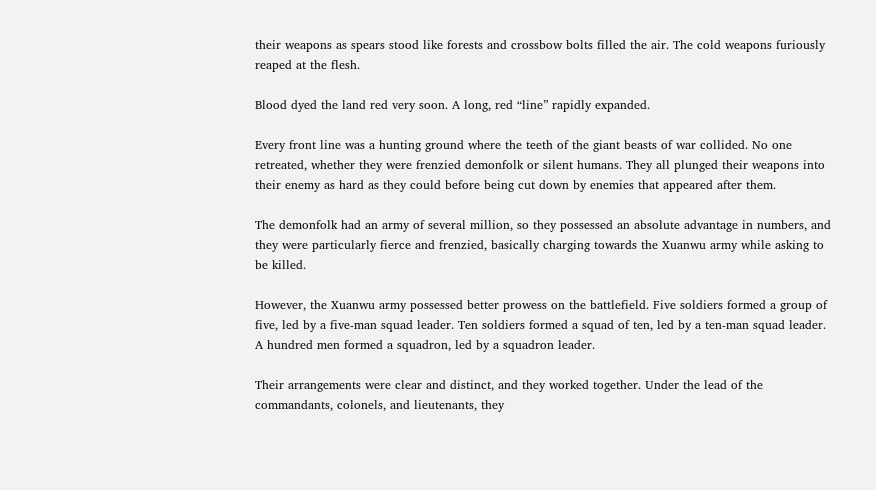their weapons as spears stood like forests and crossbow bolts filled the air. The cold weapons furiously reaped at the flesh.

Blood dyed the land red very soon. A long, red “line” rapidly expanded.

Every front line was a hunting ground where the teeth of the giant beasts of war collided. No one retreated, whether they were frenzied demonfolk or silent humans. They all plunged their weapons into their enemy as hard as they could before being cut down by enemies that appeared after them.

The demonfolk had an army of several million, so they possessed an absolute advantage in numbers, and they were particularly fierce and frenzied, basically charging towards the Xuanwu army while asking to be killed.

However, the Xuanwu army possessed better prowess on the battlefield. Five soldiers formed a group of five, led by a five-man squad leader. Ten soldiers formed a squad of ten, led by a ten-man squad leader. A hundred men formed a squadron, led by a squadron leader.

Their arrangements were clear and distinct, and they worked together. Under the lead of the commandants, colonels, and lieutenants, they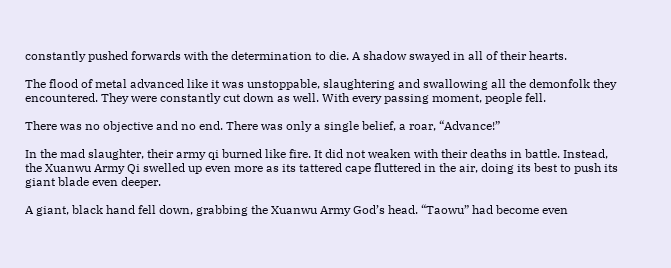constantly pushed forwards with the determination to die. A shadow swayed in all of their hearts.

The flood of metal advanced like it was unstoppable, slaughtering and swallowing all the demonfolk they encountered. They were constantly cut down as well. With every passing moment, people fell.

There was no objective and no end. There was only a single belief, a roar, “Advance!”

In the mad slaughter, their army qi burned like fire. It did not weaken with their deaths in battle. Instead, the Xuanwu Army Qi swelled up even more as its tattered cape fluttered in the air, doing its best to push its giant blade even deeper.

A giant, black hand fell down, grabbing the Xuanwu Army God’s head. “Taowu” had become even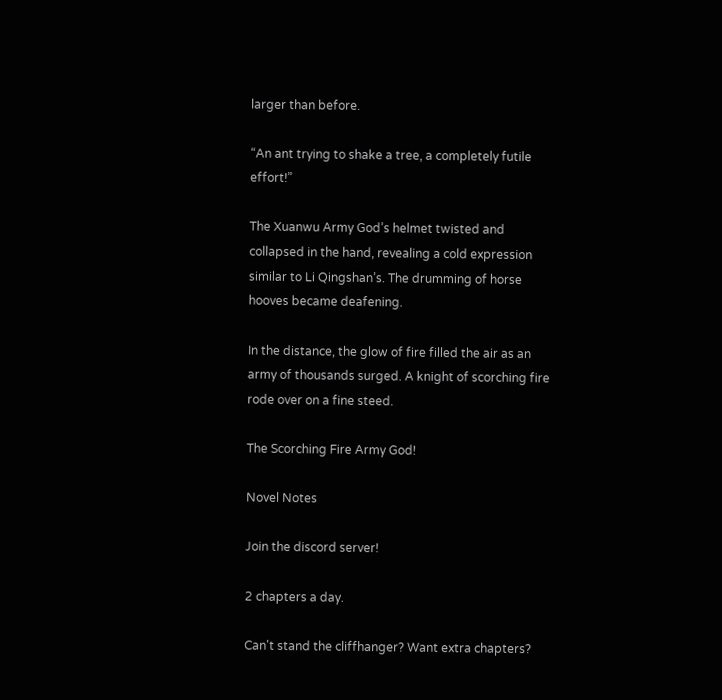larger than before.

“An ant trying to shake a tree, a completely futile effort!”

The Xuanwu Army God’s helmet twisted and collapsed in the hand, revealing a cold expression similar to Li Qingshan’s. The drumming of horse hooves became deafening.

In the distance, the glow of fire filled the air as an army of thousands surged. A knight of scorching fire rode over on a fine steed.

The Scorching Fire Army God!

Novel Notes

Join the discord server!

2 chapters a day.

Can't stand the cliffhanger? Want extra chapters?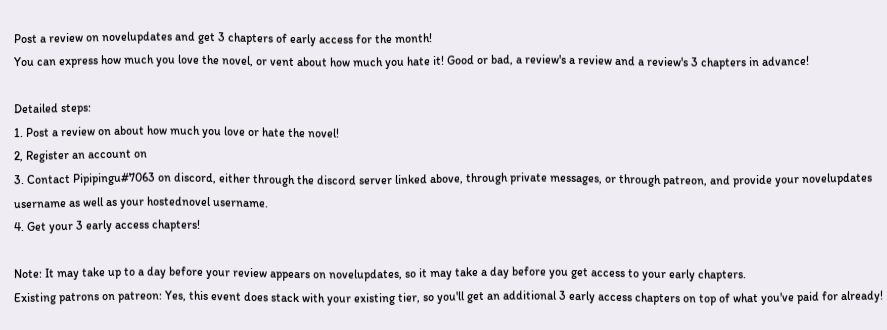Post a review on novelupdates and get 3 chapters of early access for the month!
You can express how much you love the novel, or vent about how much you hate it! Good or bad, a review's a review and a review's 3 chapters in advance!

Detailed steps:
1. Post a review on about how much you love or hate the novel!
2, Register an account on
3. Contact Pipipingu#7063 on discord, either through the discord server linked above, through private messages, or through patreon, and provide your novelupdates username as well as your hostednovel username.
4. Get your 3 early access chapters!

Note: It may take up to a day before your review appears on novelupdates, so it may take a day before you get access to your early chapters.
Existing patrons on patreon: Yes, this event does stack with your existing tier, so you'll get an additional 3 early access chapters on top of what you've paid for already!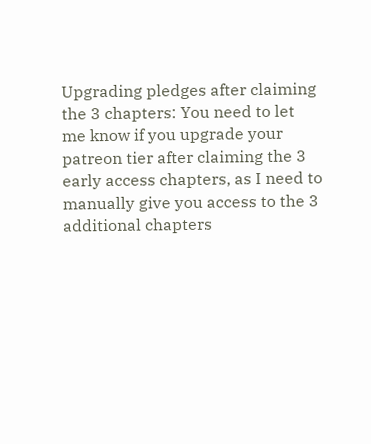Upgrading pledges after claiming the 3 chapters: You need to let me know if you upgrade your patreon tier after claiming the 3 early access chapters, as I need to manually give you access to the 3 additional chapters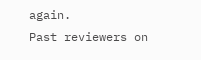again.
Past reviewers on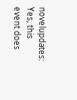novelupdates: Yes, this event does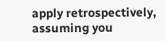apply retrospectively, assuming you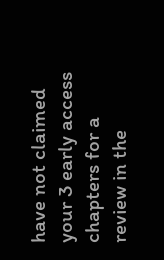have not claimed your 3 early access chapters for a review in the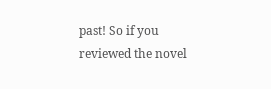past! So if you reviewed the novel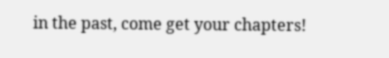in the past, come get your chapters!